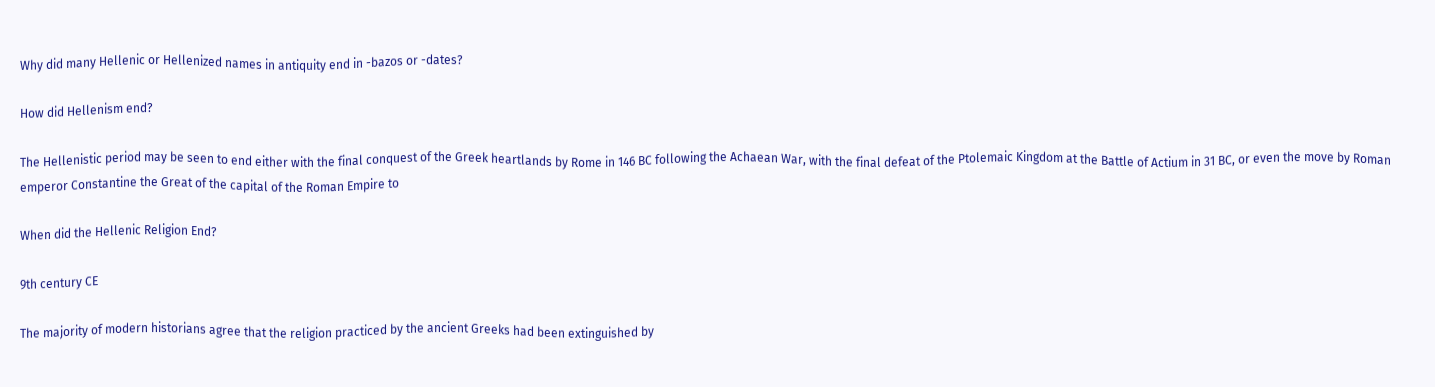Why did many Hellenic or Hellenized names in antiquity end in -bazos or -dates?

How did Hellenism end?

The Hellenistic period may be seen to end either with the final conquest of the Greek heartlands by Rome in 146 BC following the Achaean War, with the final defeat of the Ptolemaic Kingdom at the Battle of Actium in 31 BC, or even the move by Roman emperor Constantine the Great of the capital of the Roman Empire to

When did the Hellenic Religion End?

9th century CE

The majority of modern historians agree that the religion practiced by the ancient Greeks had been extinguished by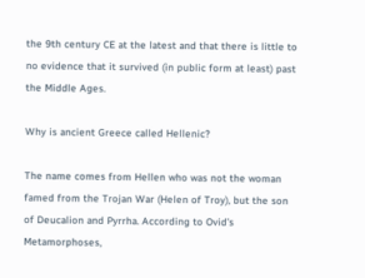the 9th century CE at the latest and that there is little to no evidence that it survived (in public form at least) past the Middle Ages.

Why is ancient Greece called Hellenic?

The name comes from Hellen who was not the woman famed from the Trojan War (Helen of Troy), but the son of Deucalion and Pyrrha. According to Ovid’s Metamorphoses,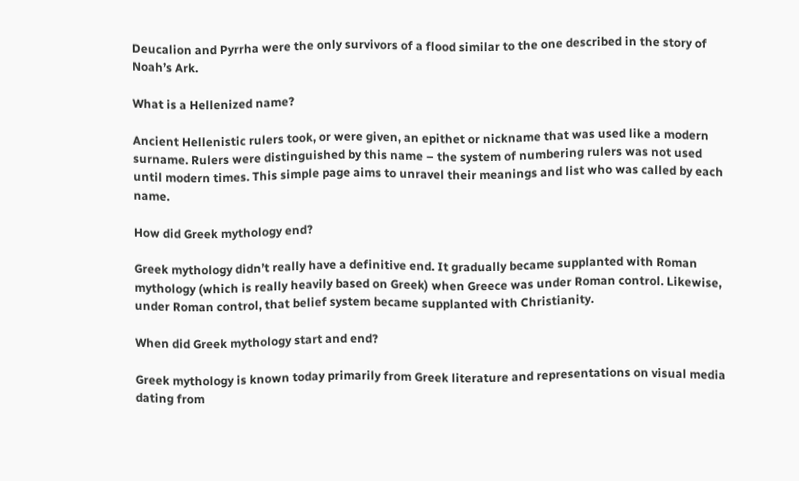Deucalion and Pyrrha were the only survivors of a flood similar to the one described in the story of Noah’s Ark.

What is a Hellenized name?

Ancient Hellenistic rulers took, or were given, an epithet or nickname that was used like a modern surname. Rulers were distinguished by this name – the system of numbering rulers was not used until modern times. This simple page aims to unravel their meanings and list who was called by each name.

How did Greek mythology end?

Greek mythology didn’t really have a definitive end. It gradually became supplanted with Roman mythology (which is really heavily based on Greek) when Greece was under Roman control. Likewise, under Roman control, that belief system became supplanted with Christianity.

When did Greek mythology start and end?

Greek mythology is known today primarily from Greek literature and representations on visual media dating from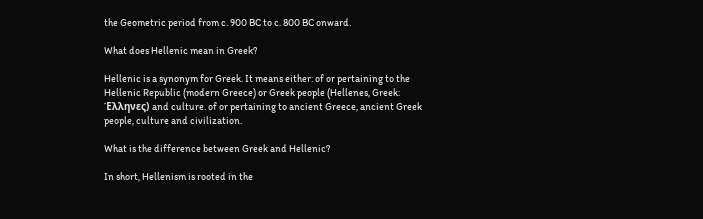the Geometric period from c. 900 BC to c. 800 BC onward.

What does Hellenic mean in Greek?

Hellenic is a synonym for Greek. It means either: of or pertaining to the Hellenic Republic (modern Greece) or Greek people (Hellenes, Greek: Έλληνες) and culture. of or pertaining to ancient Greece, ancient Greek people, culture and civilization.

What is the difference between Greek and Hellenic?

In short, Hellenism is rooted in the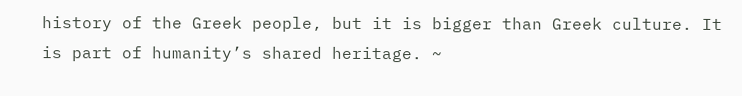history of the Greek people, but it is bigger than Greek culture. It is part of humanity’s shared heritage. ~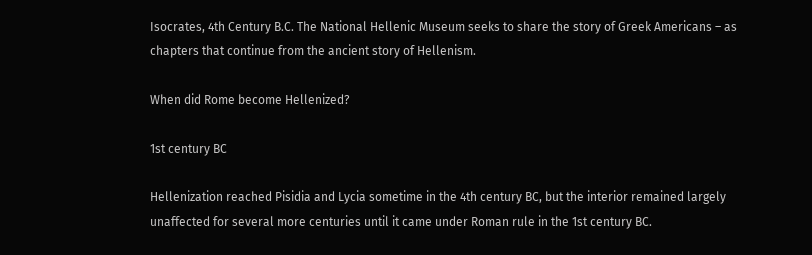Isocrates, 4th Century B.C. The National Hellenic Museum seeks to share the story of Greek Americans – as chapters that continue from the ancient story of Hellenism.

When did Rome become Hellenized?

1st century BC

Hellenization reached Pisidia and Lycia sometime in the 4th century BC, but the interior remained largely unaffected for several more centuries until it came under Roman rule in the 1st century BC.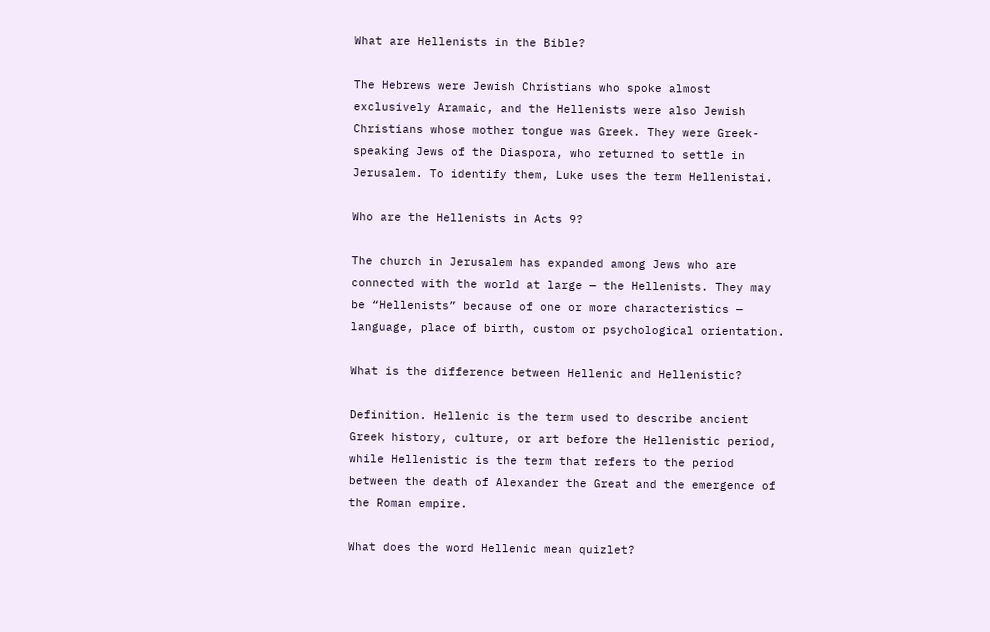What are Hellenists in the Bible?

The Hebrews were Jewish Christians who spoke almost exclusively Aramaic, and the Hellenists were also Jewish Christians whose mother tongue was Greek. They were Greek-speaking Jews of the Diaspora, who returned to settle in Jerusalem. To identify them, Luke uses the term Hellenistai.

Who are the Hellenists in Acts 9?

The church in Jerusalem has expanded among Jews who are connected with the world at large — the Hellenists. They may be “Hellenists” because of one or more characteristics — language, place of birth, custom or psychological orientation.

What is the difference between Hellenic and Hellenistic?

Definition. Hellenic is the term used to describe ancient Greek history, culture, or art before the Hellenistic period, while Hellenistic is the term that refers to the period between the death of Alexander the Great and the emergence of the Roman empire.

What does the word Hellenic mean quizlet?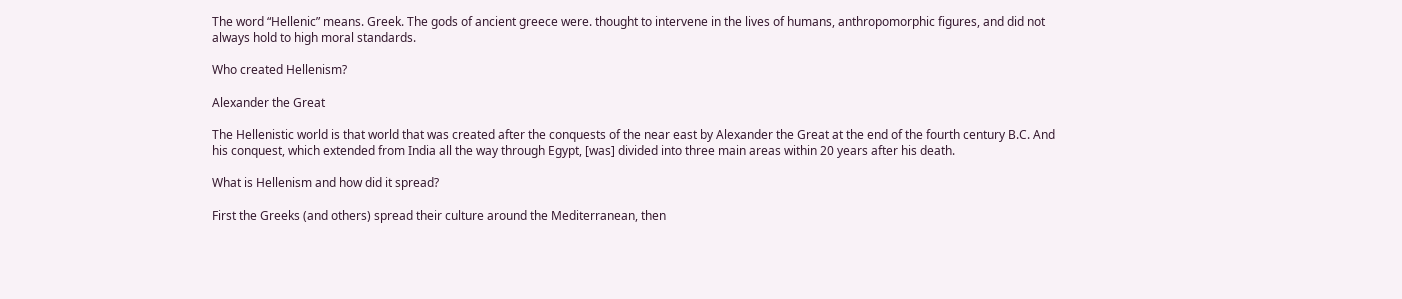The word “Hellenic” means. Greek. The gods of ancient greece were. thought to intervene in the lives of humans, anthropomorphic figures, and did not always hold to high moral standards.

Who created Hellenism?

Alexander the Great

The Hellenistic world is that world that was created after the conquests of the near east by Alexander the Great at the end of the fourth century B.C. And his conquest, which extended from India all the way through Egypt, [was] divided into three main areas within 20 years after his death.

What is Hellenism and how did it spread?

First the Greeks (and others) spread their culture around the Mediterranean, then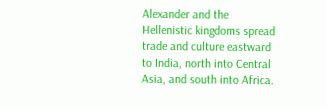Alexander and the Hellenistic kingdoms spread trade and culture eastward to India, north into Central Asia, and south into Africa.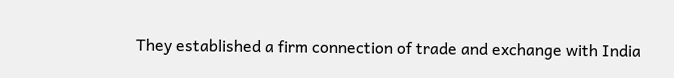They established a firm connection of trade and exchange with India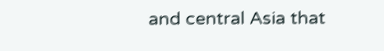and central Asia that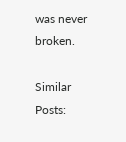was never broken.

Similar Posts: